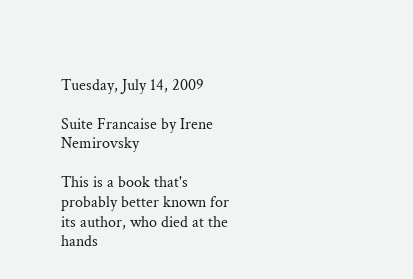Tuesday, July 14, 2009

Suite Francaise by Irene Nemirovsky

This is a book that's probably better known for its author, who died at the hands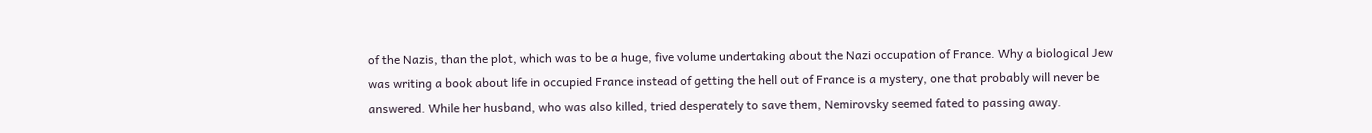of the Nazis, than the plot, which was to be a huge, five volume undertaking about the Nazi occupation of France. Why a biological Jew was writing a book about life in occupied France instead of getting the hell out of France is a mystery, one that probably will never be answered. While her husband, who was also killed, tried desperately to save them, Nemirovsky seemed fated to passing away.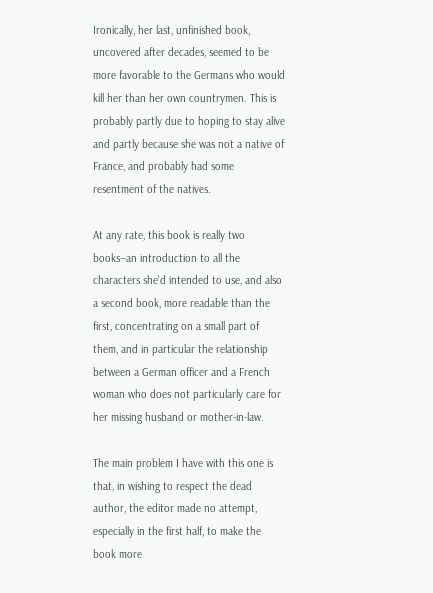Ironically, her last, unfinished book, uncovered after decades, seemed to be more favorable to the Germans who would kill her than her own countrymen. This is probably partly due to hoping to stay alive and partly because she was not a native of France, and probably had some resentment of the natives.

At any rate, this book is really two books--an introduction to all the characters she'd intended to use, and also a second book, more readable than the first, concentrating on a small part of them, and in particular the relationship between a German officer and a French woman who does not particularly care for her missing husband or mother-in-law.

The main problem I have with this one is that, in wishing to respect the dead author, the editor made no attempt, especially in the first half, to make the book more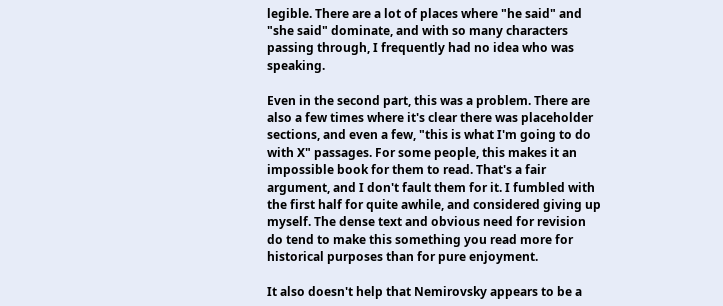legible. There are a lot of places where "he said" and "she said" dominate, and with so many characters passing through, I frequently had no idea who was speaking.

Even in the second part, this was a problem. There are also a few times where it's clear there was placeholder sections, and even a few, "this is what I'm going to do with X" passages. For some people, this makes it an impossible book for them to read. That's a fair argument, and I don't fault them for it. I fumbled with the first half for quite awhile, and considered giving up myself. The dense text and obvious need for revision do tend to make this something you read more for historical purposes than for pure enjoyment.

It also doesn't help that Nemirovsky appears to be a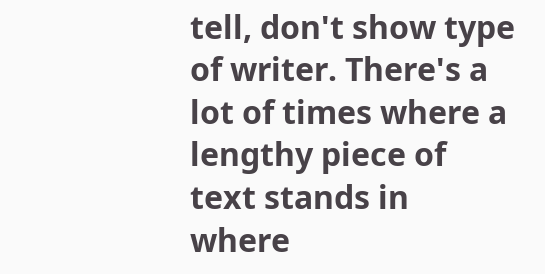tell, don't show type of writer. There's a lot of times where a lengthy piece of text stands in where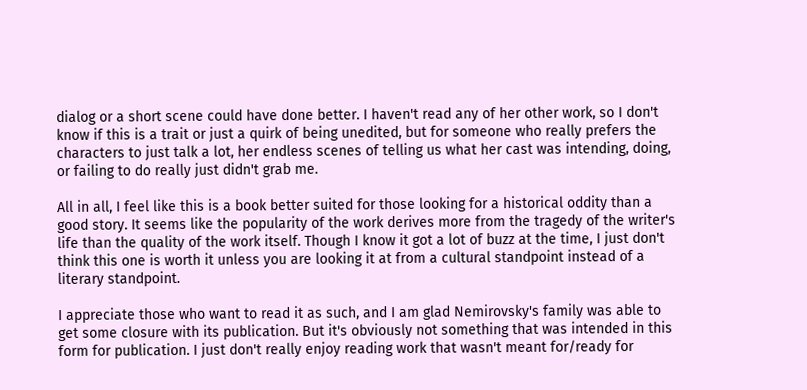dialog or a short scene could have done better. I haven't read any of her other work, so I don't know if this is a trait or just a quirk of being unedited, but for someone who really prefers the characters to just talk a lot, her endless scenes of telling us what her cast was intending, doing, or failing to do really just didn't grab me.

All in all, I feel like this is a book better suited for those looking for a historical oddity than a good story. It seems like the popularity of the work derives more from the tragedy of the writer's life than the quality of the work itself. Though I know it got a lot of buzz at the time, I just don't think this one is worth it unless you are looking it at from a cultural standpoint instead of a literary standpoint.

I appreciate those who want to read it as such, and I am glad Nemirovsky's family was able to get some closure with its publication. But it's obviously not something that was intended in this form for publication. I just don't really enjoy reading work that wasn't meant for/ready for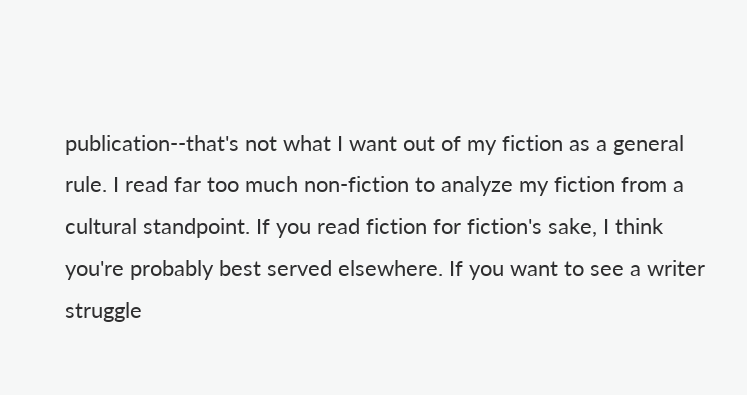publication--that's not what I want out of my fiction as a general rule. I read far too much non-fiction to analyze my fiction from a cultural standpoint. If you read fiction for fiction's sake, I think you're probably best served elsewhere. If you want to see a writer struggle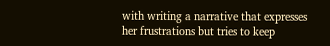with writing a narrative that expresses her frustrations but tries to keep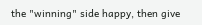the "winning" side happy, then give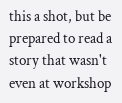this a shot, but be prepared to read a story that wasn't even at workshop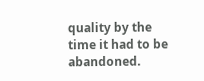quality by the time it had to be abandoned.